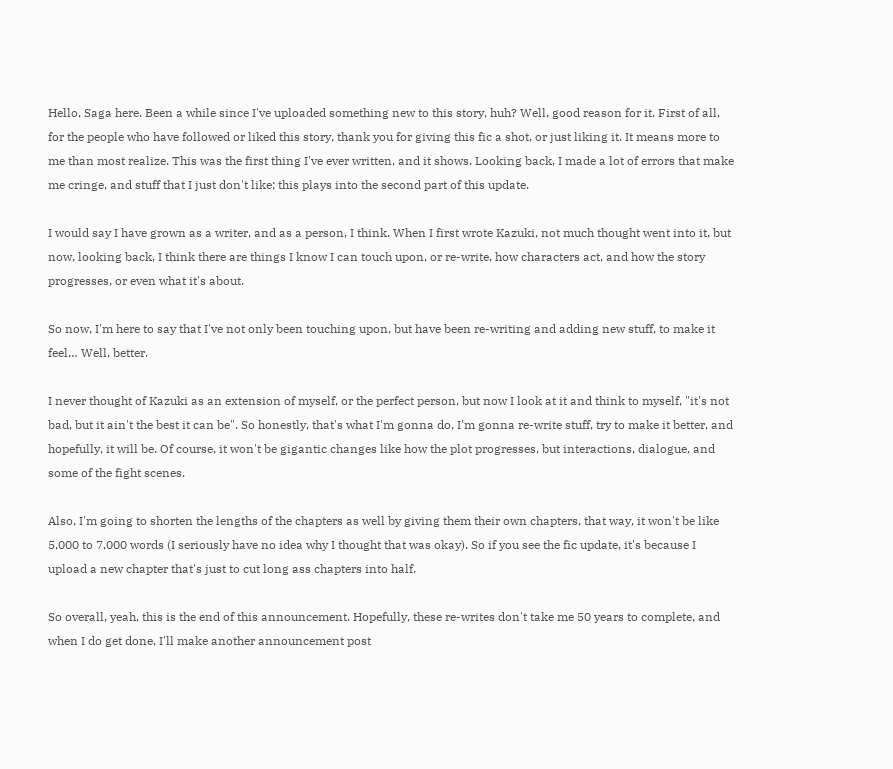Hello, Saga here. Been a while since I've uploaded something new to this story, huh? Well, good reason for it. First of all, for the people who have followed or liked this story, thank you for giving this fic a shot, or just liking it. It means more to me than most realize. This was the first thing I've ever written, and it shows. Looking back, I made a lot of errors that make me cringe, and stuff that I just don't like; this plays into the second part of this update.

I would say I have grown as a writer, and as a person, I think. When I first wrote Kazuki, not much thought went into it, but now, looking back, I think there are things I know I can touch upon, or re-write, how characters act, and how the story progresses, or even what it's about.

So now, I'm here to say that I've not only been touching upon, but have been re-writing and adding new stuff, to make it feel… Well, better.

I never thought of Kazuki as an extension of myself, or the perfect person, but now I look at it and think to myself, "it's not bad, but it ain't the best it can be". So honestly, that's what I'm gonna do, I'm gonna re-write stuff, try to make it better, and hopefully, it will be. Of course, it won't be gigantic changes like how the plot progresses, but interactions, dialogue, and some of the fight scenes.

Also, I'm going to shorten the lengths of the chapters as well by giving them their own chapters, that way, it won't be like 5,000 to 7,000 words (I seriously have no idea why I thought that was okay). So if you see the fic update, it's because I upload a new chapter that's just to cut long ass chapters into half.

So overall, yeah, this is the end of this announcement. Hopefully, these re-writes don't take me 50 years to complete, and when I do get done, I'll make another announcement post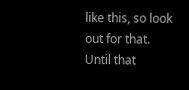like this, so look out for that. Until that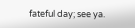fateful day; see ya.